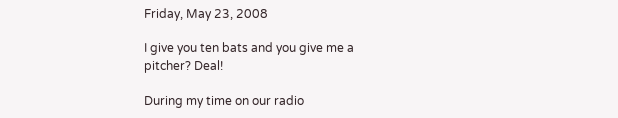Friday, May 23, 2008

I give you ten bats and you give me a pitcher? Deal!

During my time on our radio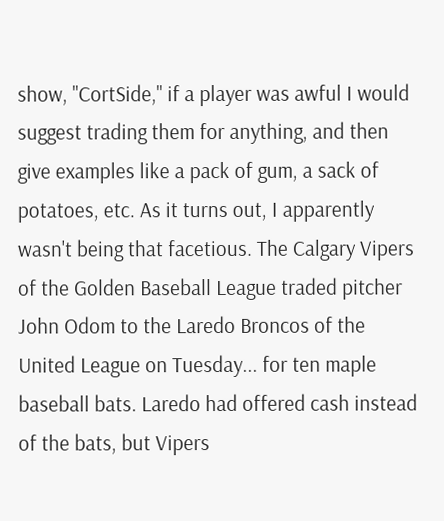show, "CortSide," if a player was awful I would suggest trading them for anything, and then give examples like a pack of gum, a sack of potatoes, etc. As it turns out, I apparently wasn't being that facetious. The Calgary Vipers of the Golden Baseball League traded pitcher John Odom to the Laredo Broncos of the United League on Tuesday... for ten maple baseball bats. Laredo had offered cash instead of the bats, but Vipers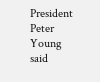President Peter Young said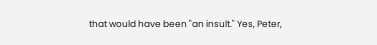that would have been "an insult." Yes, Peter,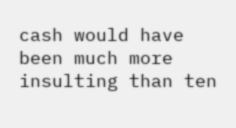cash would have been much more insulting than ten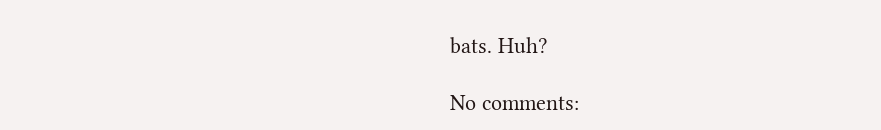bats. Huh?

No comments: